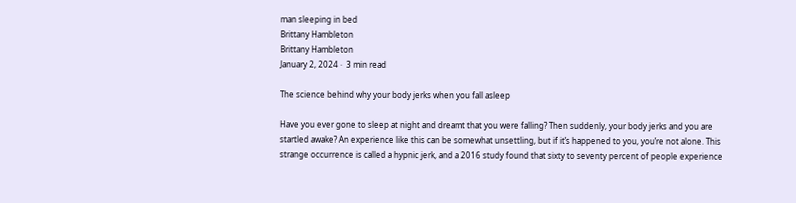man sleeping in bed
Brittany Hambleton
Brittany Hambleton
January 2, 2024 ·  3 min read

The science behind why your body jerks when you fall asleep

Have you ever gone to sleep at night and dreamt that you were falling? Then suddenly, your body jerks and you are startled awake? An experience like this can be somewhat unsettling, but if it’s happened to you, you’re not alone. This strange occurrence is called a hypnic jerk, and a 2016 study found that sixty to seventy percent of people experience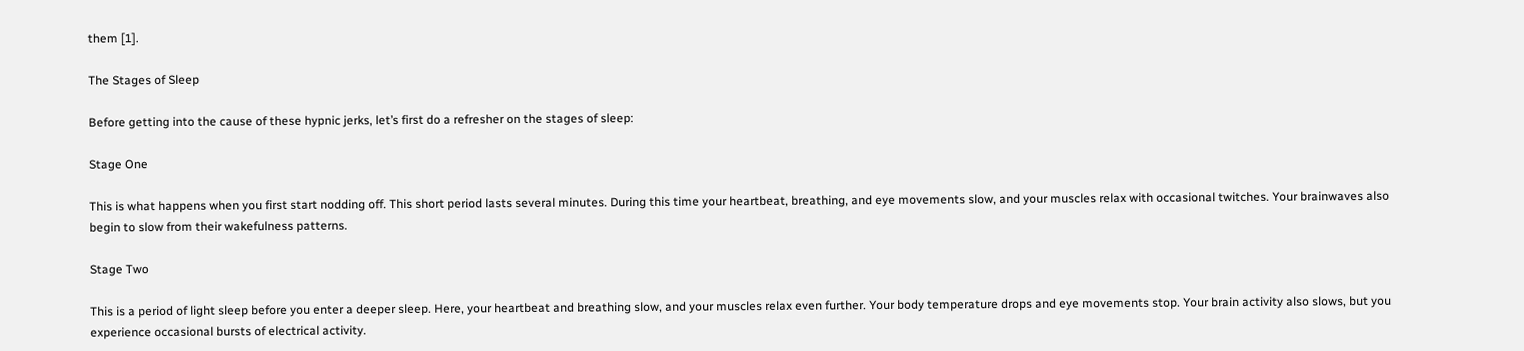them [1].

The Stages of Sleep

Before getting into the cause of these hypnic jerks, let’s first do a refresher on the stages of sleep:

Stage One

This is what happens when you first start nodding off. This short period lasts several minutes. During this time your heartbeat, breathing, and eye movements slow, and your muscles relax with occasional twitches. Your brainwaves also begin to slow from their wakefulness patterns.

Stage Two

This is a period of light sleep before you enter a deeper sleep. Here, your heartbeat and breathing slow, and your muscles relax even further. Your body temperature drops and eye movements stop. Your brain activity also slows, but you experience occasional bursts of electrical activity.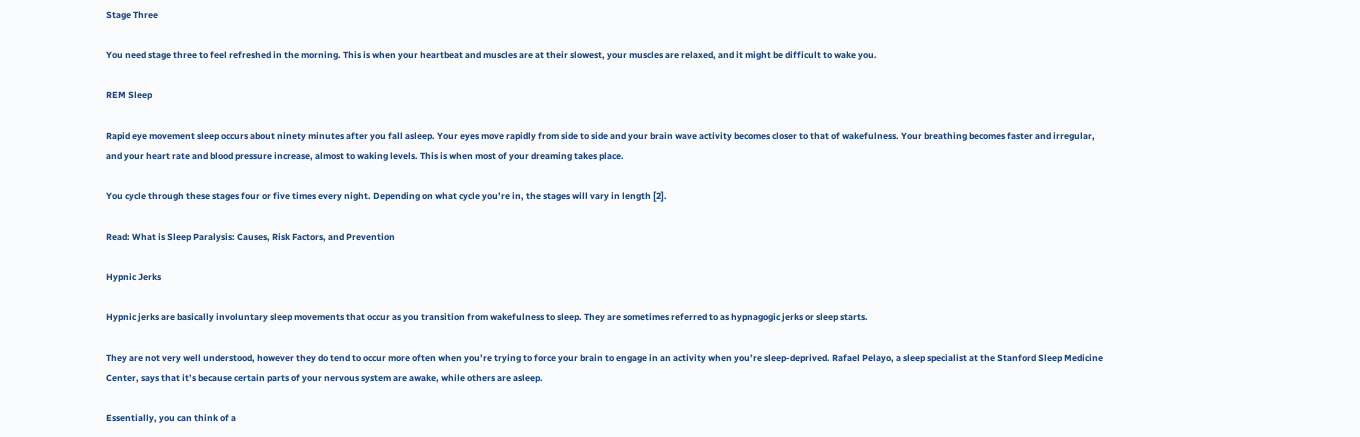Stage Three

You need stage three to feel refreshed in the morning. This is when your heartbeat and muscles are at their slowest, your muscles are relaxed, and it might be difficult to wake you.

REM Sleep

Rapid eye movement sleep occurs about ninety minutes after you fall asleep. Your eyes move rapidly from side to side and your brain wave activity becomes closer to that of wakefulness. Your breathing becomes faster and irregular, and your heart rate and blood pressure increase, almost to waking levels. This is when most of your dreaming takes place.

You cycle through these stages four or five times every night. Depending on what cycle you’re in, the stages will vary in length [2].

Read: What is Sleep Paralysis: Causes, Risk Factors, and Prevention

Hypnic Jerks

Hypnic jerks are basically involuntary sleep movements that occur as you transition from wakefulness to sleep. They are sometimes referred to as hypnagogic jerks or sleep starts.

They are not very well understood, however they do tend to occur more often when you’re trying to force your brain to engage in an activity when you’re sleep-deprived. Rafael Pelayo, a sleep specialist at the Stanford Sleep Medicine Center, says that it’s because certain parts of your nervous system are awake, while others are asleep.

Essentially, you can think of a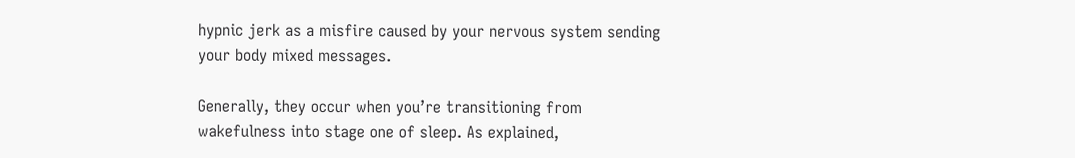hypnic jerk as a misfire caused by your nervous system sending your body mixed messages.

Generally, they occur when you’re transitioning from wakefulness into stage one of sleep. As explained,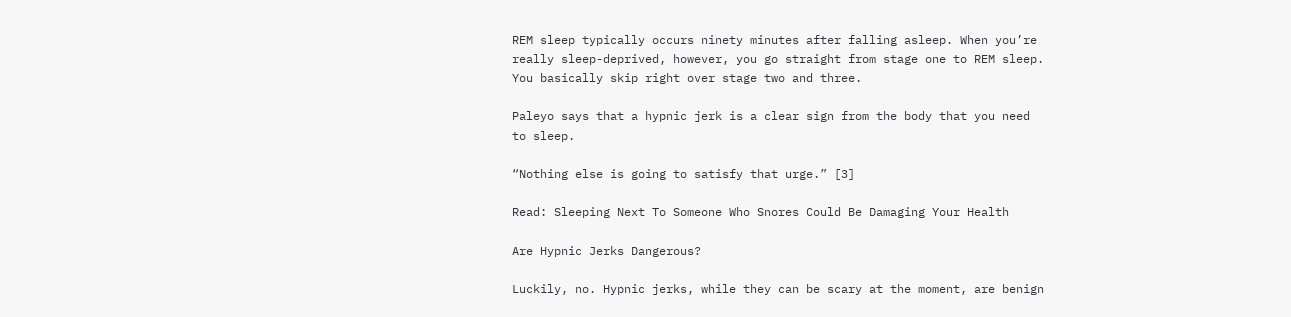REM sleep typically occurs ninety minutes after falling asleep. When you’re really sleep-deprived, however, you go straight from stage one to REM sleep. You basically skip right over stage two and three.

Paleyo says that a hypnic jerk is a clear sign from the body that you need to sleep.

“Nothing else is going to satisfy that urge.” [3]

Read: Sleeping Next To Someone Who Snores Could Be Damaging Your Health

Are Hypnic Jerks Dangerous?

Luckily, no. Hypnic jerks, while they can be scary at the moment, are benign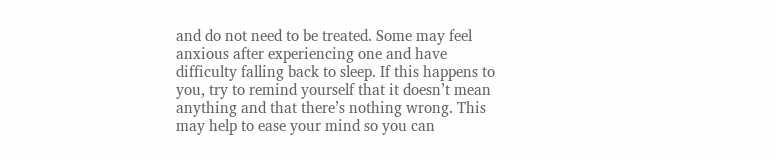and do not need to be treated. Some may feel anxious after experiencing one and have difficulty falling back to sleep. If this happens to you, try to remind yourself that it doesn’t mean anything and that there’s nothing wrong. This may help to ease your mind so you can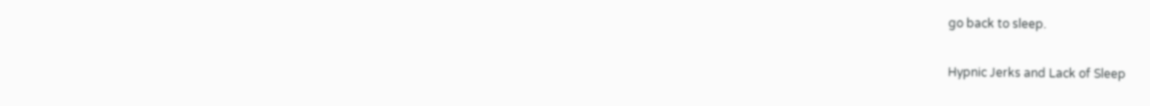go back to sleep.

Hypnic Jerks and Lack of Sleep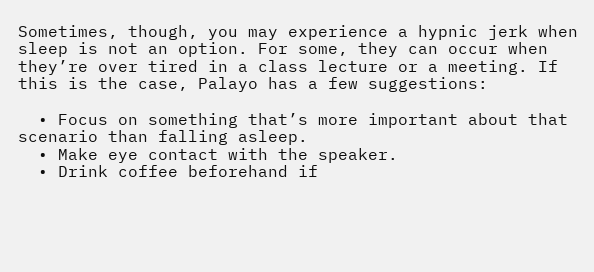Sometimes, though, you may experience a hypnic jerk when sleep is not an option. For some, they can occur when they’re over tired in a class lecture or a meeting. If this is the case, Palayo has a few suggestions:

  • Focus on something that’s more important about that scenario than falling asleep.
  • Make eye contact with the speaker.
  • Drink coffee beforehand if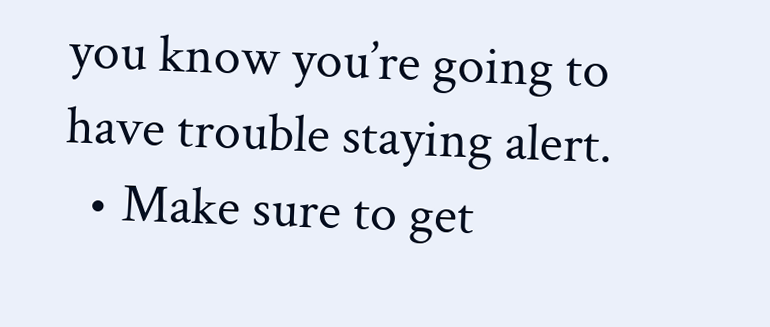you know you’re going to have trouble staying alert.
  • Make sure to get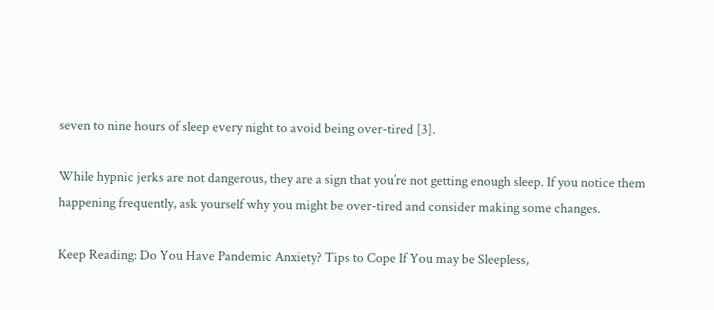seven to nine hours of sleep every night to avoid being over-tired [3].

While hypnic jerks are not dangerous, they are a sign that you’re not getting enough sleep. If you notice them happening frequently, ask yourself why you might be over-tired and consider making some changes.

Keep Reading: Do You Have Pandemic Anxiety? Tips to Cope If You may be Sleepless,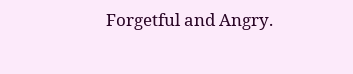Forgetful and Angry.